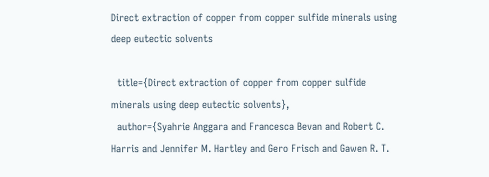Direct extraction of copper from copper sulfide minerals using deep eutectic solvents

  title={Direct extraction of copper from copper sulfide minerals using deep eutectic solvents},
  author={Syahrie Anggara and Francesca Bevan and Robert C. Harris and Jennifer M. Hartley and Gero Frisch and Gawen R. T.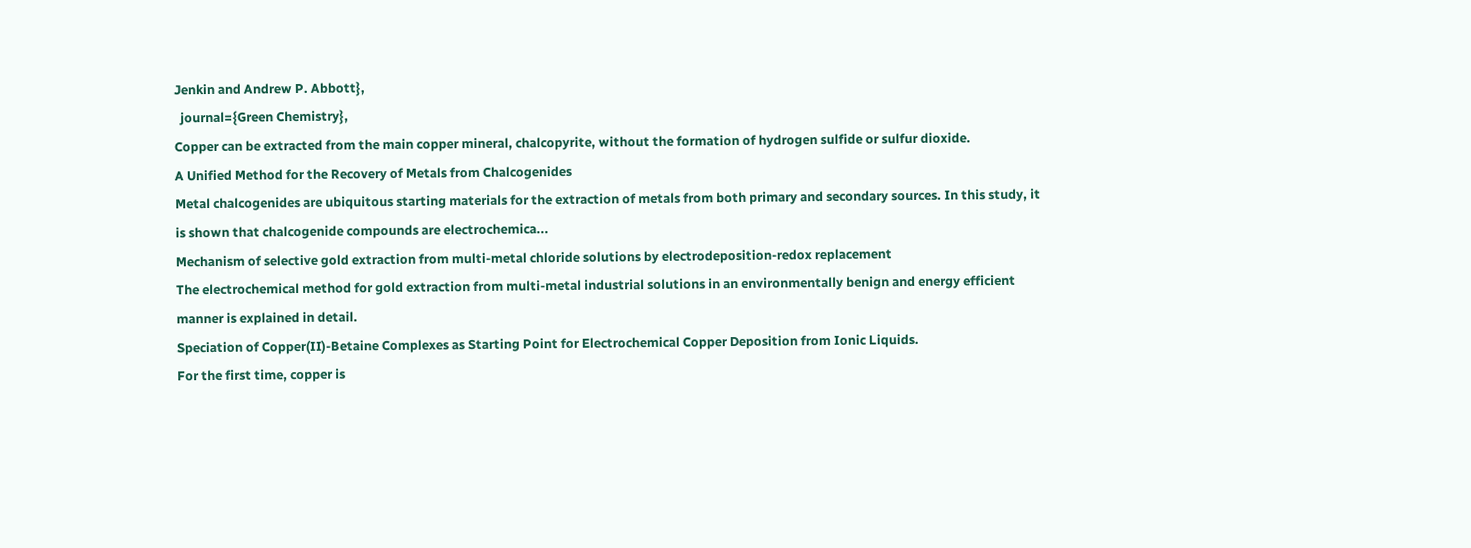Jenkin and Andrew P. Abbott},
  journal={Green Chemistry},
Copper can be extracted from the main copper mineral, chalcopyrite, without the formation of hydrogen sulfide or sulfur dioxide.
A Unified Method for the Recovery of Metals from Chalcogenides
Metal chalcogenides are ubiquitous starting materials for the extraction of metals from both primary and secondary sources. In this study, it is shown that chalcogenide compounds are electrochemica...
Mechanism of selective gold extraction from multi-metal chloride solutions by electrodeposition-redox replacement
The electrochemical method for gold extraction from multi-metal industrial solutions in an environmentally benign and energy efficient manner is explained in detail.
Speciation of Copper(II)-Betaine Complexes as Starting Point for Electrochemical Copper Deposition from Ionic Liquids.
For the first time, copper is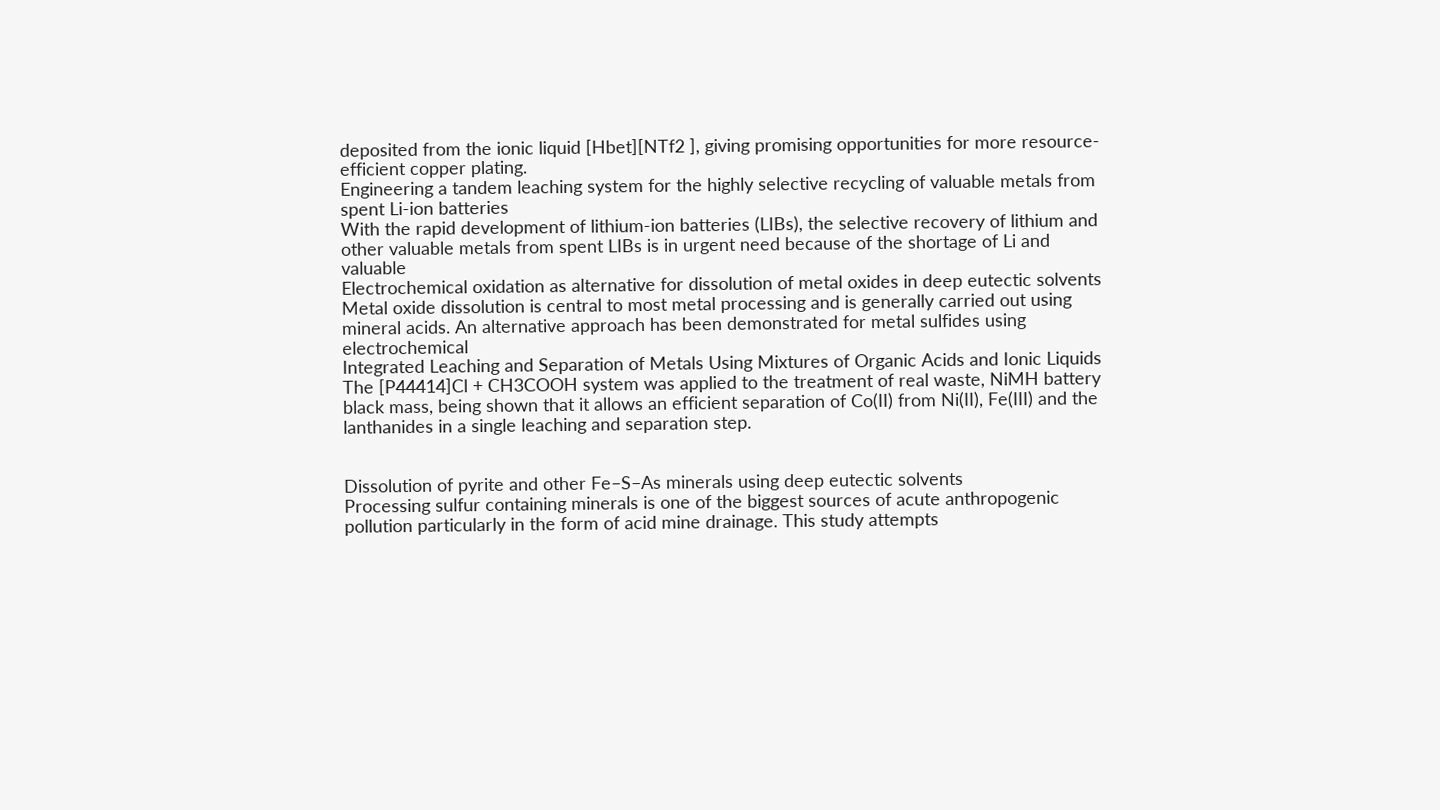deposited from the ionic liquid [Hbet][NTf2 ], giving promising opportunities for more resource-efficient copper plating.
Engineering a tandem leaching system for the highly selective recycling of valuable metals from spent Li-ion batteries
With the rapid development of lithium-ion batteries (LIBs), the selective recovery of lithium and other valuable metals from spent LIBs is in urgent need because of the shortage of Li and valuable
Electrochemical oxidation as alternative for dissolution of metal oxides in deep eutectic solvents
Metal oxide dissolution is central to most metal processing and is generally carried out using mineral acids. An alternative approach has been demonstrated for metal sulfides using electrochemical
Integrated Leaching and Separation of Metals Using Mixtures of Organic Acids and Ionic Liquids
The [P44414]Cl + CH3COOH system was applied to the treatment of real waste, NiMH battery black mass, being shown that it allows an efficient separation of Co(II) from Ni(II), Fe(III) and the lanthanides in a single leaching and separation step.


Dissolution of pyrite and other Fe–S–As minerals using deep eutectic solvents
Processing sulfur containing minerals is one of the biggest sources of acute anthropogenic pollution particularly in the form of acid mine drainage. This study attempts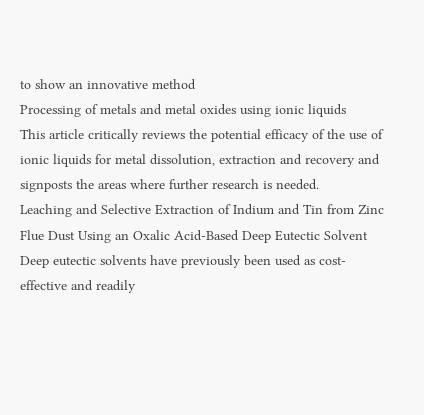to show an innovative method
Processing of metals and metal oxides using ionic liquids
This article critically reviews the potential efficacy of the use of ionic liquids for metal dissolution, extraction and recovery and signposts the areas where further research is needed.
Leaching and Selective Extraction of Indium and Tin from Zinc Flue Dust Using an Oxalic Acid-Based Deep Eutectic Solvent
Deep eutectic solvents have previously been used as cost-effective and readily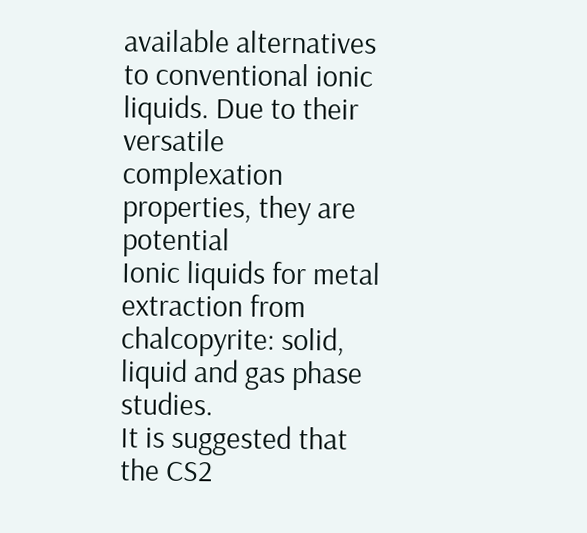available alternatives to conventional ionic liquids. Due to their versatile complexation properties, they are potential
Ionic liquids for metal extraction from chalcopyrite: solid, liquid and gas phase studies.
It is suggested that the CS2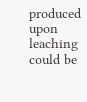produced upon leaching could be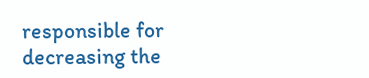responsible for decreasing the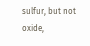sulfur, but not oxide,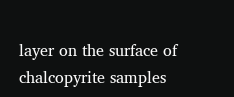layer on the surface of chalcopyrite samples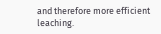and therefore more efficient leaching.